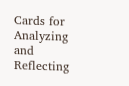Cards for Analyzing and Reflecting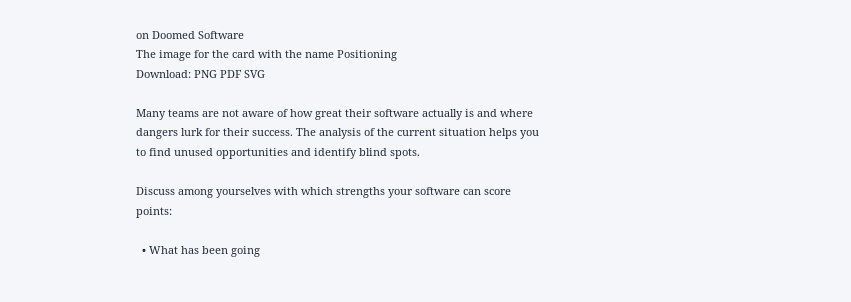on Doomed Software
The image for the card with the name Positioning
Download: PNG PDF SVG

Many teams are not aware of how great their software actually is and where dangers lurk for their success. The analysis of the current situation helps you to find unused opportunities and identify blind spots.

Discuss among yourselves with which strengths your software can score points:

  • What has been going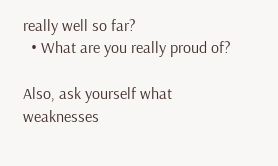really well so far?
  • What are you really proud of?

Also, ask yourself what weaknesses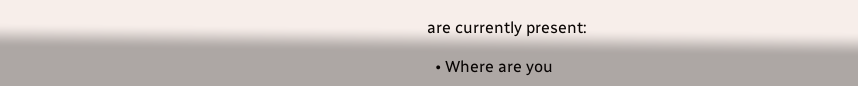are currently present:

  • Where are you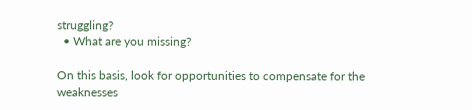struggling?
  • What are you missing?

On this basis, look for opportunities to compensate for the weaknesses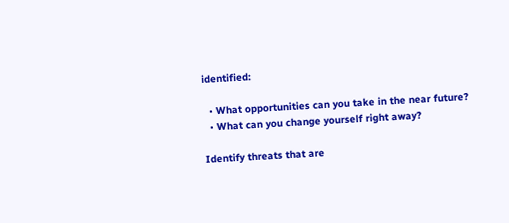identified:

  • What opportunities can you take in the near future?
  • What can you change yourself right away?

Identify threats that are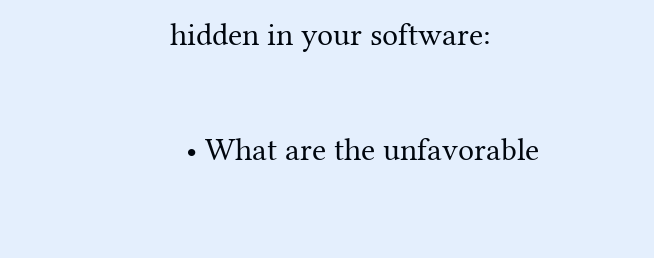hidden in your software:

  • What are the unfavorable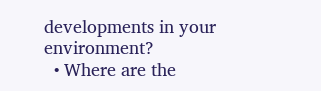developments in your environment?
  • Where are the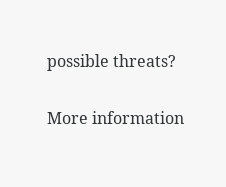possible threats?

More information